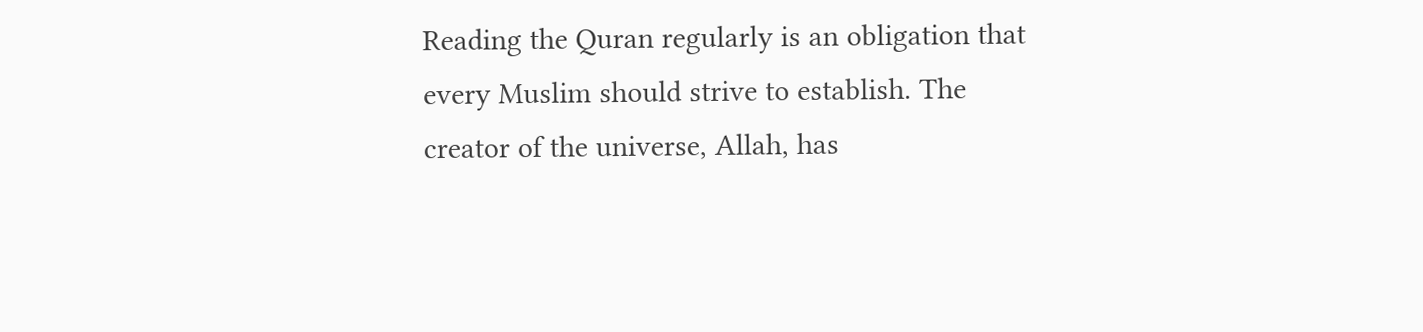Reading the Quran regularly is an obligation that every Muslim should strive to establish. The creator of the universe, Allah, has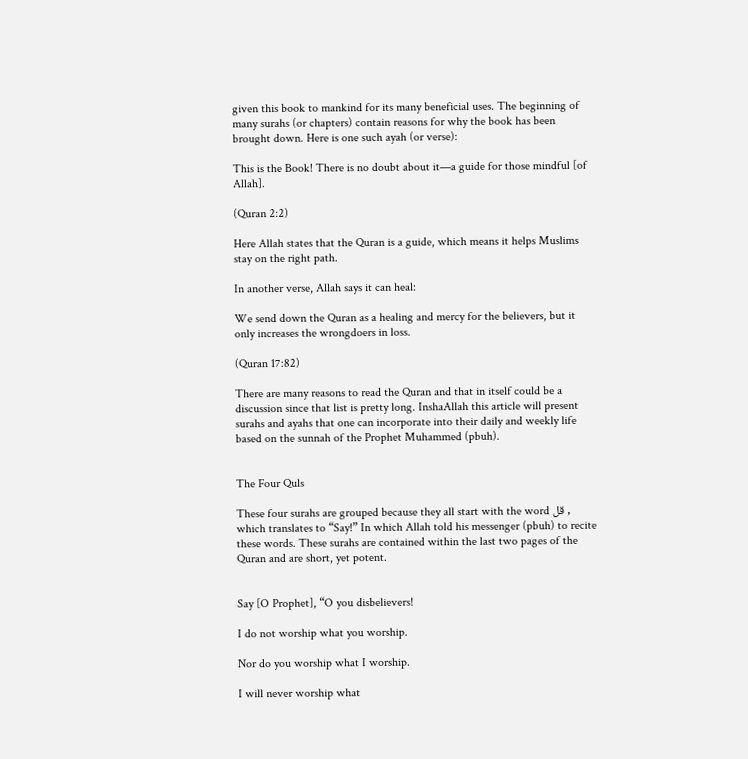given this book to mankind for its many beneficial uses. The beginning of many surahs (or chapters) contain reasons for why the book has been brought down. Here is one such ayah (or verse):

This is the Book! There is no doubt about it—a guide for those mindful [of Allah].

(Quran 2:2)

Here Allah states that the Quran is a guide, which means it helps Muslims stay on the right path.

In another verse, Allah says it can heal:

We send down the Quran as a healing and mercy for the believers, but it only increases the wrongdoers in loss.

(Quran 17:82)

There are many reasons to read the Quran and that in itself could be a discussion since that list is pretty long. InshaAllah this article will present surahs and ayahs that one can incorporate into their daily and weekly life based on the sunnah of the Prophet Muhammed (pbuh).


The Four Quls

These four surahs are grouped because they all start with the word قل , which translates to “Say!” In which Allah told his messenger (pbuh) to recite these words. These surahs are contained within the last two pages of the Quran and are short, yet potent.


Say [O Prophet], “O you disbelievers!

I do not worship what you worship.

Nor do you worship what I worship.

I will never worship what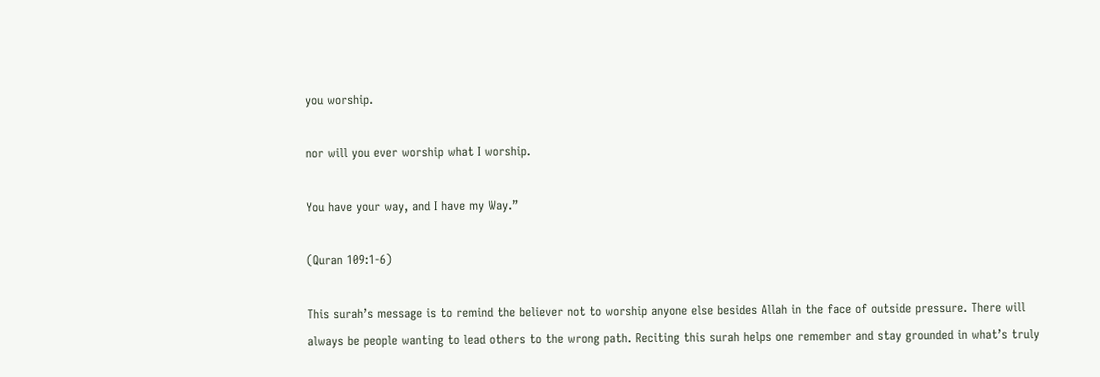you worship.

nor will you ever worship what I worship.

You have your way, and I have my Way.”

(Quran 109:1-6)

This surah’s message is to remind the believer not to worship anyone else besides Allah in the face of outside pressure. There will always be people wanting to lead others to the wrong path. Reciting this surah helps one remember and stay grounded in what’s truly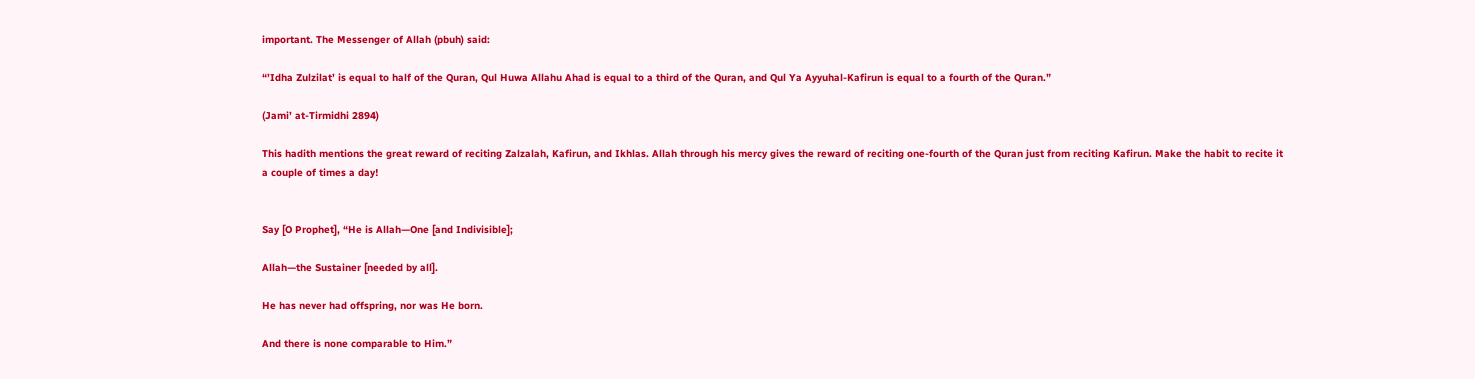important. The Messenger of Allah (pbuh) said:

“’Idha Zulzilat’ is equal to half of the Quran, Qul Huwa Allahu Ahad is equal to a third of the Quran, and Qul Ya Ayyuhal-Kafirun is equal to a fourth of the Quran.”

(Jami’ at-Tirmidhi 2894)

This hadith mentions the great reward of reciting Zalzalah, Kafirun, and Ikhlas. Allah through his mercy gives the reward of reciting one-fourth of the Quran just from reciting Kafirun. Make the habit to recite it a couple of times a day!


Say [O Prophet], “He is Allah—One [and Indivisible];

Allah—the Sustainer [needed by all].

He has never had offspring, nor was He born.

And there is none comparable to Him.”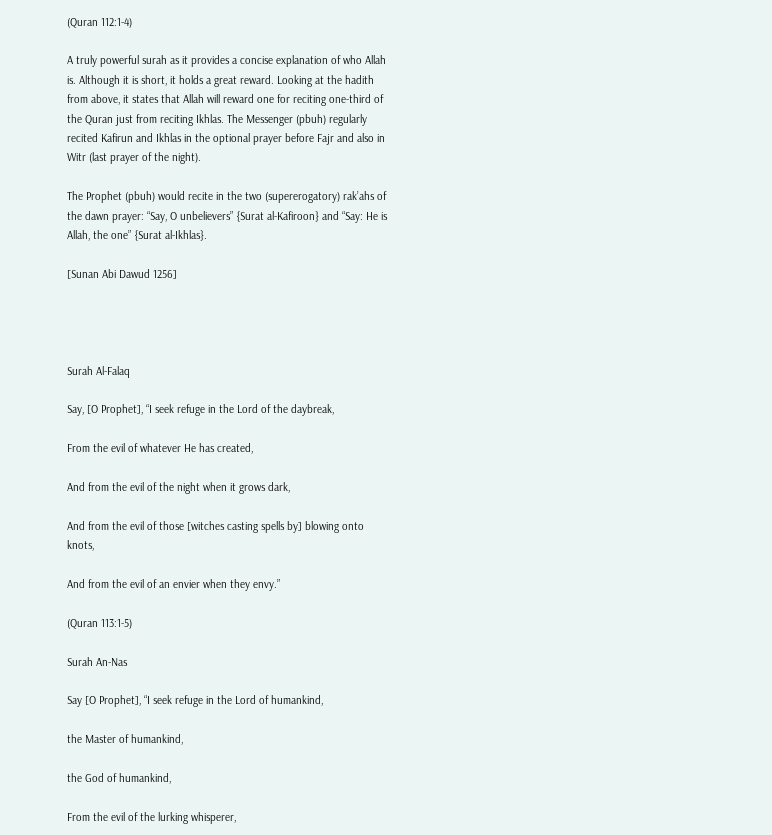(Quran 112:1-4)

A truly powerful surah as it provides a concise explanation of who Allah is. Although it is short, it holds a great reward. Looking at the hadith from above, it states that Allah will reward one for reciting one-third of the Quran just from reciting Ikhlas. The Messenger (pbuh) regularly recited Kafirun and Ikhlas in the optional prayer before Fajr and also in Witr (last prayer of the night).

The Prophet (pbuh) would recite in the two (supererogatory) rak’ahs of the dawn prayer: “Say, O unbelievers” {Surat al-Kafiroon} and “Say: He is Allah, the one” {Surat al-Ikhlas}.

[Sunan Abi Dawud 1256]




Surah Al-Falaq

Say, [O Prophet], “I seek refuge in the Lord of the daybreak,

From the evil of whatever He has created,

And from the evil of the night when it grows dark,

And from the evil of those [witches casting spells by] blowing onto knots,

And from the evil of an envier when they envy.”

(Quran 113:1-5)

Surah An-Nas

Say [O Prophet], “I seek refuge in the Lord of humankind,

the Master of humankind,

the God of humankind,

From the evil of the lurking whisperer,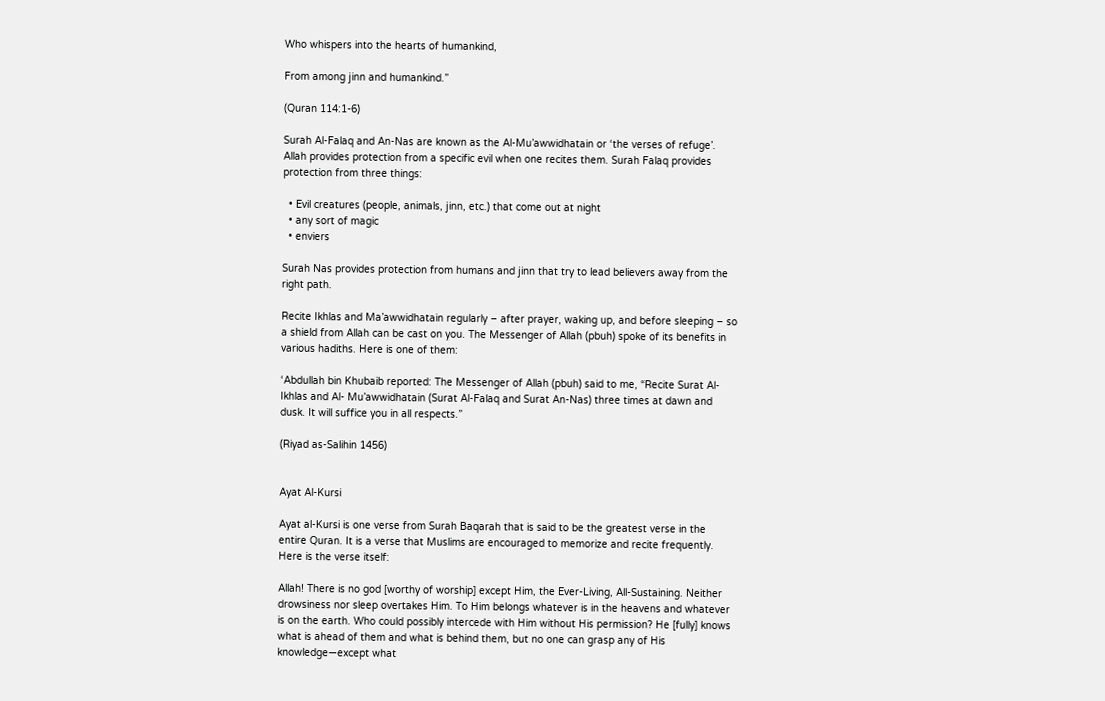Who whispers into the hearts of humankind,

From among jinn and humankind.”

(Quran 114:1-6)

Surah Al-Falaq and An-Nas are known as the Al-Mu’awwidhatain or ‘the verses of refuge’. Allah provides protection from a specific evil when one recites them. Surah Falaq provides protection from three things:

  • Evil creatures (people, animals, jinn, etc.) that come out at night
  • any sort of magic
  • enviers

Surah Nas provides protection from humans and jinn that try to lead believers away from the right path.

Recite Ikhlas and Ma’awwidhatain regularly – after prayer, waking up, and before sleeping – so a shield from Allah can be cast on you. The Messenger of Allah (pbuh) spoke of its benefits in various hadiths. Here is one of them:

‘Abdullah bin Khubaib reported: The Messenger of Allah (pbuh) said to me, “Recite Surat Al-Ikhlas and Al- Mu’awwidhatain (Surat Al-Falaq and Surat An-Nas) three times at dawn and dusk. It will suffice you in all respects.”

(Riyad as-Salihin 1456)


Ayat Al-Kursi

Ayat al-Kursi is one verse from Surah Baqarah that is said to be the greatest verse in the entire Quran. It is a verse that Muslims are encouraged to memorize and recite frequently. Here is the verse itself:

Allah! There is no god [worthy of worship] except Him, the Ever-Living, All-Sustaining. Neither drowsiness nor sleep overtakes Him. To Him belongs whatever is in the heavens and whatever is on the earth. Who could possibly intercede with Him without His permission? He [fully] knows what is ahead of them and what is behind them, but no one can grasp any of His knowledge—except what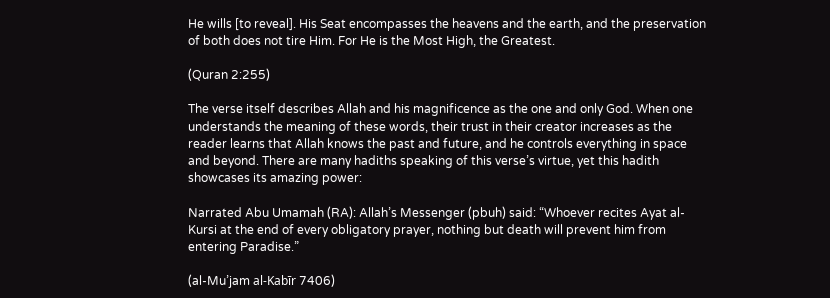He wills [to reveal]. His Seat encompasses the heavens and the earth, and the preservation of both does not tire Him. For He is the Most High, the Greatest.

(Quran 2:255)

The verse itself describes Allah and his magnificence as the one and only God. When one understands the meaning of these words, their trust in their creator increases as the reader learns that Allah knows the past and future, and he controls everything in space and beyond. There are many hadiths speaking of this verse’s virtue, yet this hadith showcases its amazing power:

Narrated Abu Umamah (RA): Allah’s Messenger (pbuh) said: “Whoever recites Ayat al-Kursi at the end of every obligatory prayer, nothing but death will prevent him from entering Paradise.”

(al-Mu’jam al-Kabīr 7406)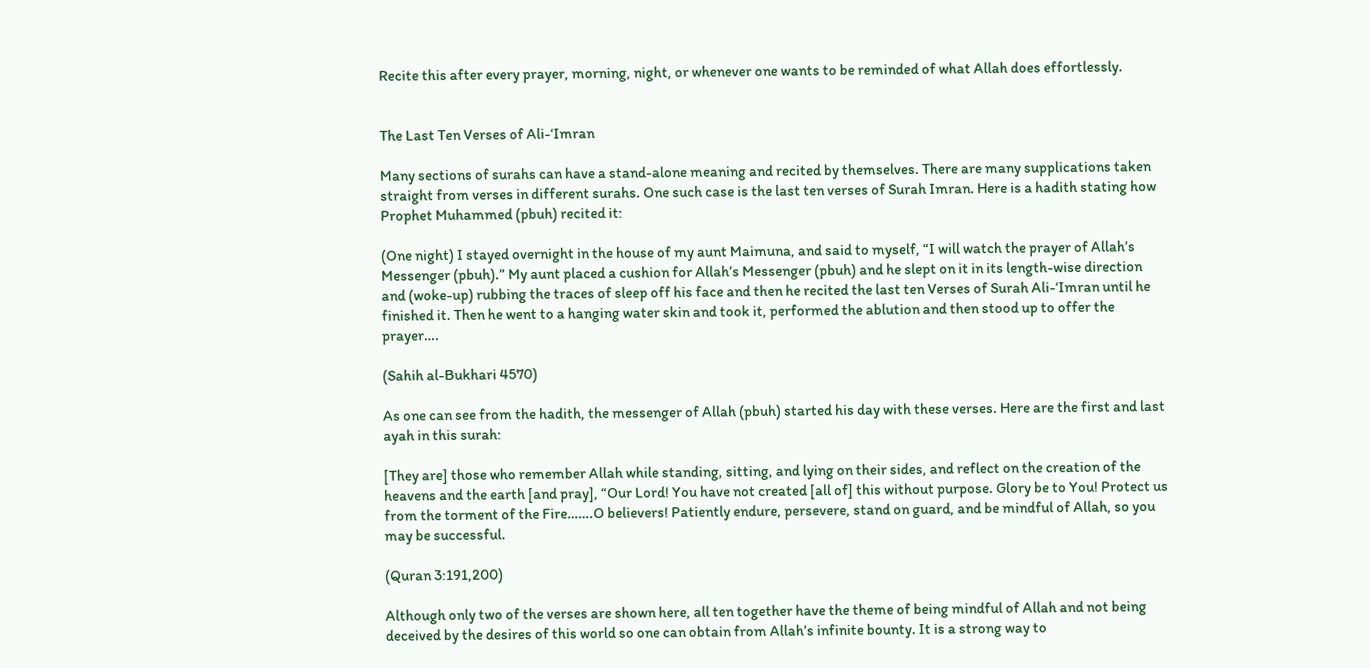Recite this after every prayer, morning, night, or whenever one wants to be reminded of what Allah does effortlessly.


The Last Ten Verses of Ali-‘Imran

Many sections of surahs can have a stand-alone meaning and recited by themselves. There are many supplications taken straight from verses in different surahs. One such case is the last ten verses of Surah Imran. Here is a hadith stating how Prophet Muhammed (pbuh) recited it:

(One night) I stayed overnight in the house of my aunt Maimuna, and said to myself, “I will watch the prayer of Allah’s Messenger (pbuh).” My aunt placed a cushion for Allah’s Messenger (pbuh) and he slept on it in its length-wise direction and (woke-up) rubbing the traces of sleep off his face and then he recited the last ten Verses of Surah Ali-‘Imran until he finished it. Then he went to a hanging water skin and took it, performed the ablution and then stood up to offer the prayer….

(Sahih al-Bukhari 4570)

As one can see from the hadith, the messenger of Allah (pbuh) started his day with these verses. Here are the first and last ayah in this surah:

[They are] those who remember Allah while standing, sitting, and lying on their sides, and reflect on the creation of the heavens and the earth [and pray], “Our Lord! You have not created [all of] this without purpose. Glory be to You! Protect us from the torment of the Fire…….O believers! Patiently endure, persevere, stand on guard, and be mindful of Allah, so you may be successful.

(Quran 3:191,200)

Although only two of the verses are shown here, all ten together have the theme of being mindful of Allah and not being deceived by the desires of this world so one can obtain from Allah’s infinite bounty. It is a strong way to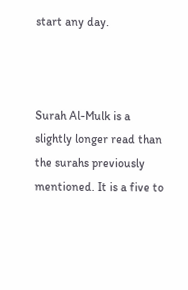start any day.



Surah Al-Mulk is a slightly longer read than the surahs previously mentioned. It is a five to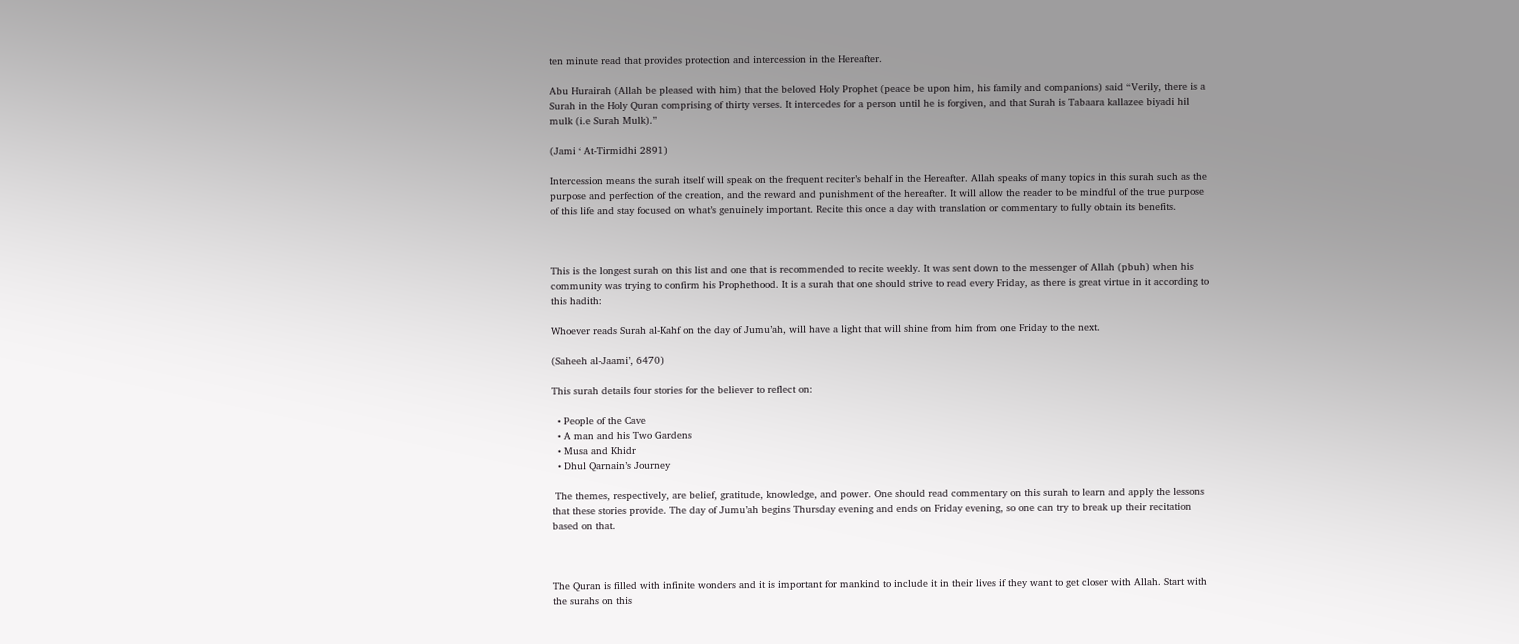ten minute read that provides protection and intercession in the Hereafter.

Abu Hurairah (Allah be pleased with him) that the beloved Holy Prophet (peace be upon him, his family and companions) said “Verily, there is a Surah in the Holy Quran comprising of thirty verses. It intercedes for a person until he is forgiven, and that Surah is Tabaara kallazee biyadi hil mulk (i.e Surah Mulk).”

(Jami ‘ At-Tirmidhi 2891)

Intercession means the surah itself will speak on the frequent reciter’s behalf in the Hereafter. Allah speaks of many topics in this surah such as the purpose and perfection of the creation, and the reward and punishment of the hereafter. It will allow the reader to be mindful of the true purpose of this life and stay focused on what’s genuinely important. Recite this once a day with translation or commentary to fully obtain its benefits.



This is the longest surah on this list and one that is recommended to recite weekly. It was sent down to the messenger of Allah (pbuh) when his community was trying to confirm his Prophethood. It is a surah that one should strive to read every Friday, as there is great virtue in it according to this hadith:

Whoever reads Surah al-Kahf on the day of Jumu’ah, will have a light that will shine from him from one Friday to the next.

(Saheeh al-Jaami’, 6470)

This surah details four stories for the believer to reflect on:

  • People of the Cave
  • A man and his Two Gardens
  • Musa and Khidr
  • Dhul Qarnain’s Journey

 The themes, respectively, are belief, gratitude, knowledge, and power. One should read commentary on this surah to learn and apply the lessons that these stories provide. The day of Jumu’ah begins Thursday evening and ends on Friday evening, so one can try to break up their recitation based on that.



The Quran is filled with infinite wonders and it is important for mankind to include it in their lives if they want to get closer with Allah. Start with the surahs on this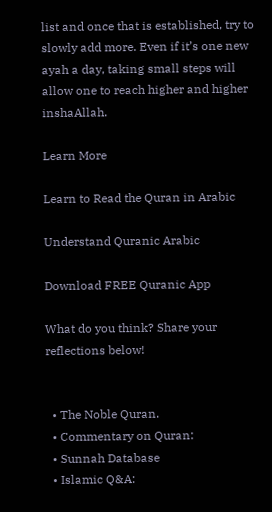list and once that is established, try to slowly add more. Even if it’s one new ayah a day, taking small steps will allow one to reach higher and higher inshaAllah.

Learn More

Learn to Read the Quran in Arabic

Understand Quranic Arabic

Download FREE Quranic App

What do you think? Share your reflections below!


  • The Noble Quran.
  • Commentary on Quran:
  • Sunnah Database
  • Islamic Q&A: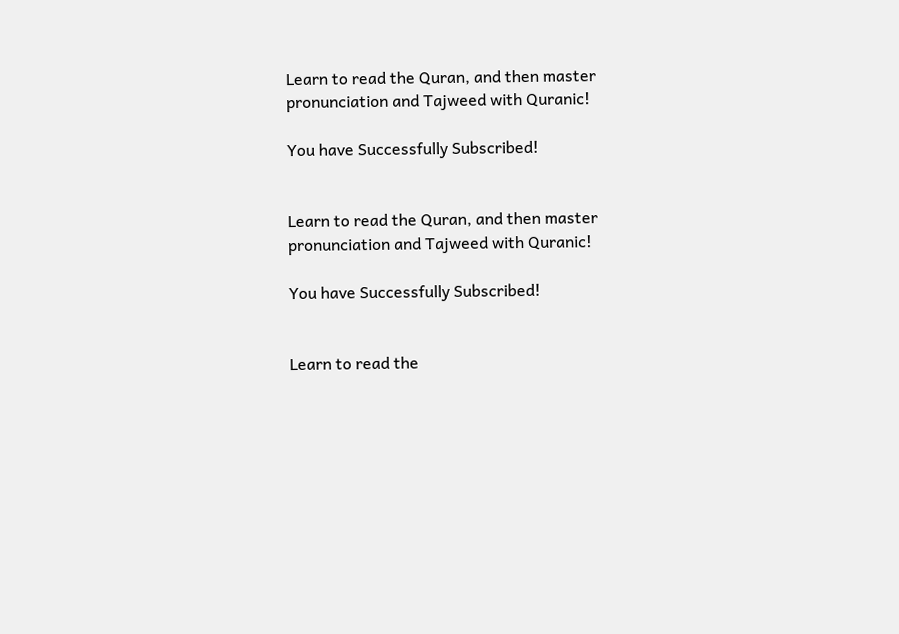Learn to read the Quran, and then master pronunciation and Tajweed with Quranic!

You have Successfully Subscribed!


Learn to read the Quran, and then master pronunciation and Tajweed with Quranic!

You have Successfully Subscribed!


Learn to read the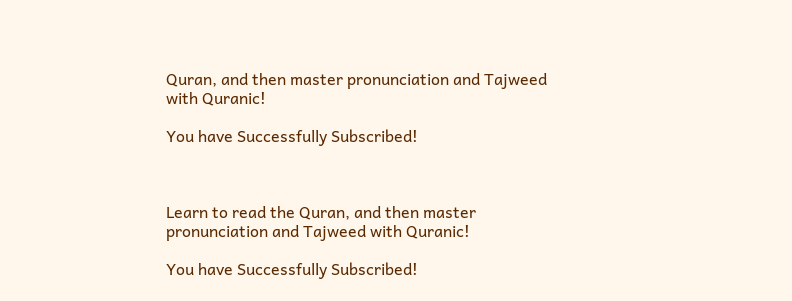Quran, and then master pronunciation and Tajweed with Quranic!

You have Successfully Subscribed!



Learn to read the Quran, and then master pronunciation and Tajweed with Quranic!

You have Successfully Subscribed!